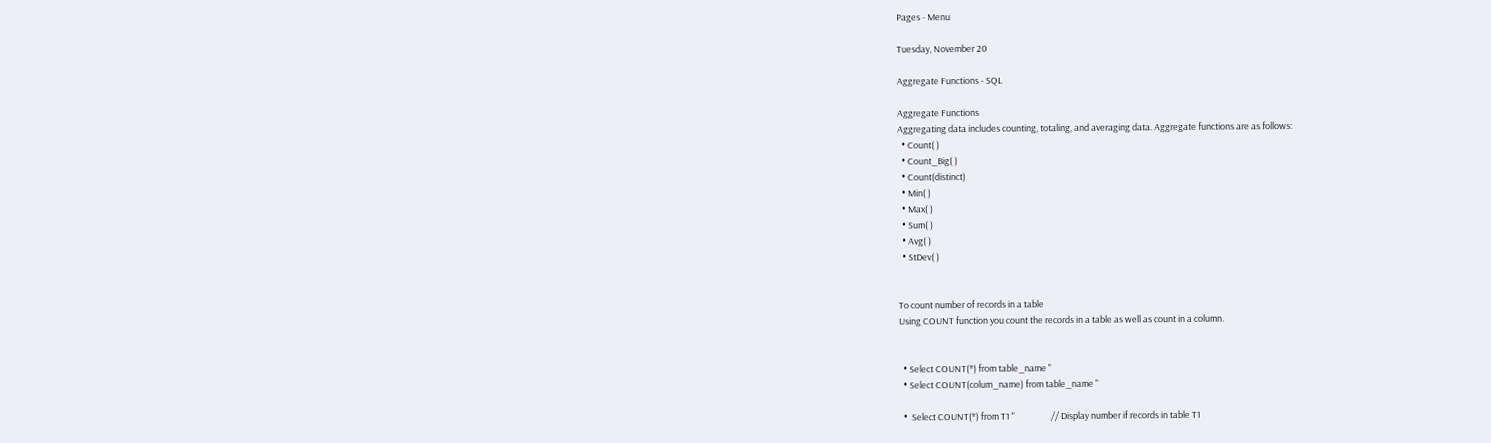Pages - Menu

Tuesday, November 20

Aggregate Functions - SQL

Aggregate Functions
Aggregating data includes counting, totaling, and averaging data. Aggregate functions are as follows:
  • Count( )
  • Count_Big( )
  • Count(distinct)
  • Min( )
  • Max( )
  • Sum( )
  • Avg( )
  • StDev( )


To count number of records in a table
Using COUNT function you count the records in a table as well as count in a column.


  • Select COUNT(*) from table_name "
  • Select COUNT(colum_name) from table_name "

  •  Select COUNT(*) from T1 "                  // Display number if records in table T1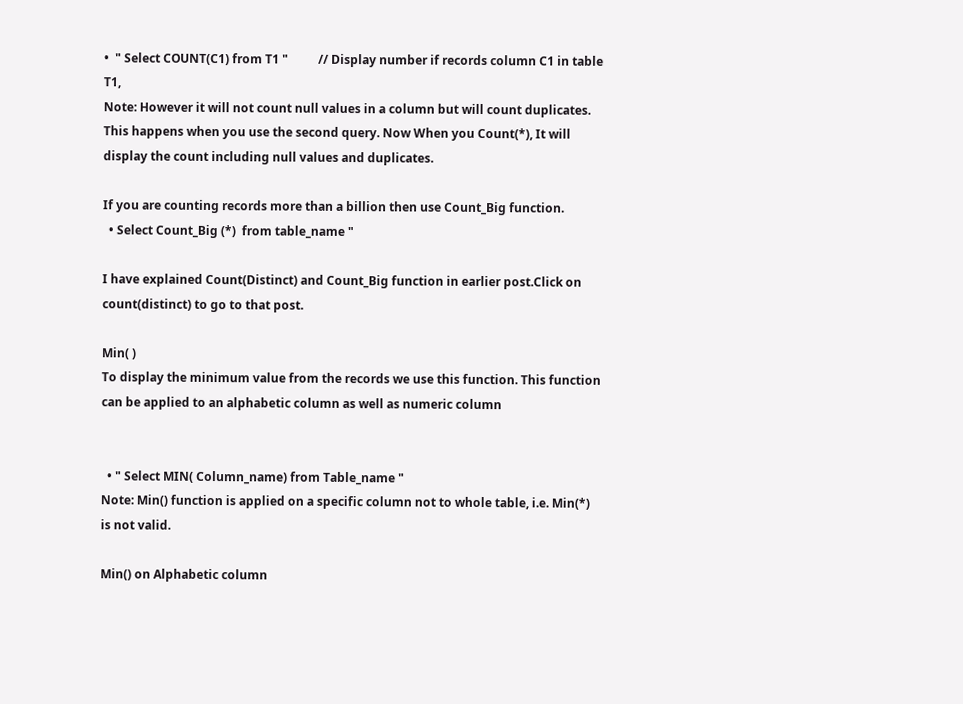•  " Select COUNT(C1) from T1 "          // Display number if records column C1 in table T1,
Note: However it will not count null values in a column but will count duplicates. This happens when you use the second query. Now When you Count(*), It will display the count including null values and duplicates.

If you are counting records more than a billion then use Count_Big function.
  • Select Count_Big (*)  from table_name "

I have explained Count(Distinct) and Count_Big function in earlier post.Click on count(distinct) to go to that post.

Min( )
To display the minimum value from the records we use this function. This function can be applied to an alphabetic column as well as numeric column


  • " Select MIN( Column_name) from Table_name "
Note: Min() function is applied on a specific column not to whole table, i.e. Min(*) is not valid.

Min() on Alphabetic column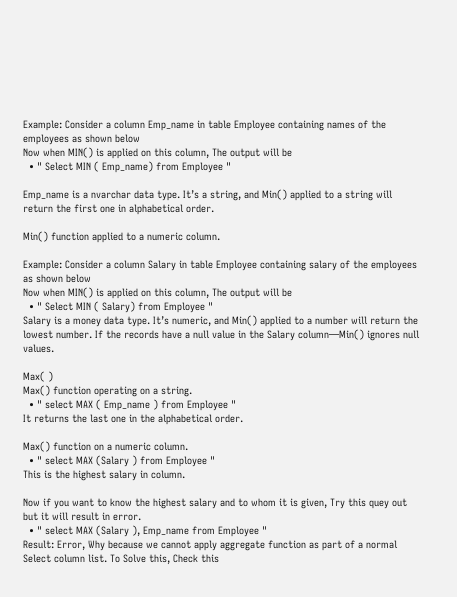Example: Consider a column Emp_name in table Employee containing names of the employees as shown below
Now when MIN() is applied on this column, The output will be
  • " Select MIN ( Emp_name) from Employee "

Emp_name is a nvarchar data type. It’s a string, and Min() applied to a string will return the first one in alphabetical order.

Min() function applied to a numeric column.

Example: Consider a column Salary in table Employee containing salary of the employees as shown below
Now when MIN() is applied on this column, The output will be
  • " Select MIN ( Salary) from Employee "
Salary is a money data type. It’s numeric, and Min() applied to a number will return the lowest number. If the records have a null value in the Salary column—Min() ignores null values.

Max( )
Max() function operating on a string.
  • " select MAX ( Emp_name ) from Employee "
It returns the last one in the alphabetical order.

Max() function on a numeric column.
  • " select MAX (Salary ) from Employee "
This is the highest salary in column.

Now if you want to know the highest salary and to whom it is given, Try this quey out but it will result in error.
  • " select MAX (Salary ), Emp_name from Employee "
Result: Error, Why because we cannot apply aggregate function as part of a normal Select column list. To Solve this, Check this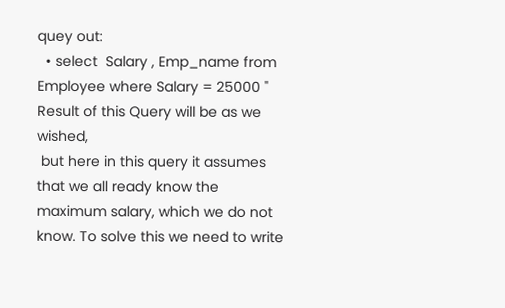quey out:
  • select  Salary , Emp_name from Employee where Salary = 25000 "
Result of this Query will be as we wished,
 but here in this query it assumes that we all ready know the maximum salary, which we do not know. To solve this we need to write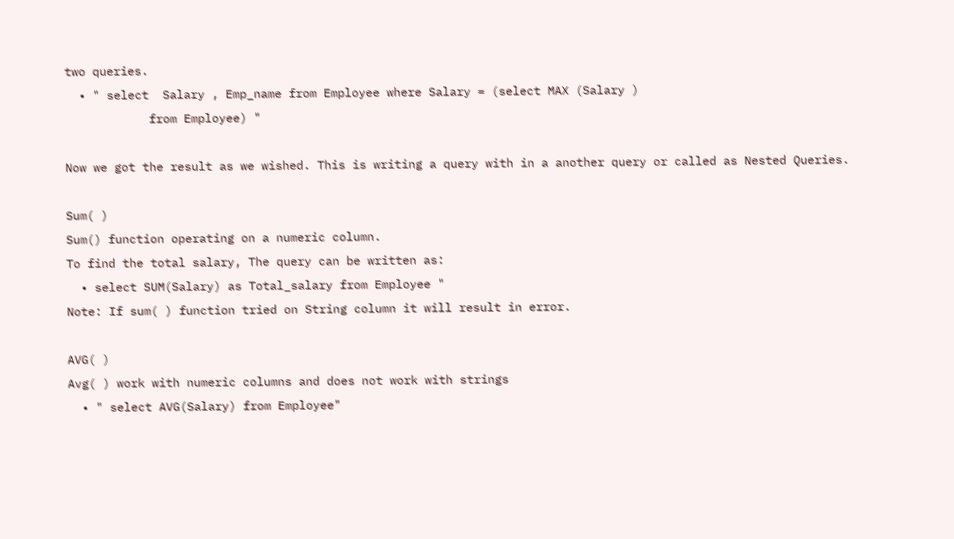two queries.
  • " select  Salary , Emp_name from Employee where Salary = (select MAX (Salary )
            from Employee) "

Now we got the result as we wished. This is writing a query with in a another query or called as Nested Queries.

Sum( )
Sum() function operating on a numeric column.
To find the total salary, The query can be written as:
  • select SUM(Salary) as Total_salary from Employee "
Note: If sum( ) function tried on String column it will result in error.

AVG( )
Avg( ) work with numeric columns and does not work with strings
  • " select AVG(Salary) from Employee"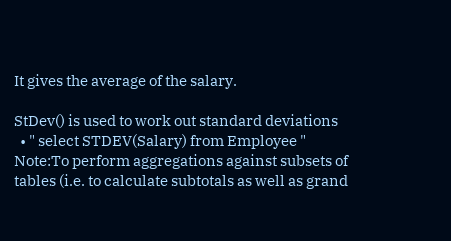It gives the average of the salary.

StDev() is used to work out standard deviations
  • " select STDEV(Salary) from Employee "
Note:To perform aggregations against subsets of tables (i.e. to calculate subtotals as well as grand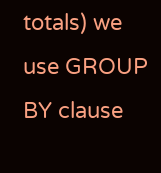totals) we use GROUP BY clause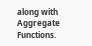along with Aggregate Functions.